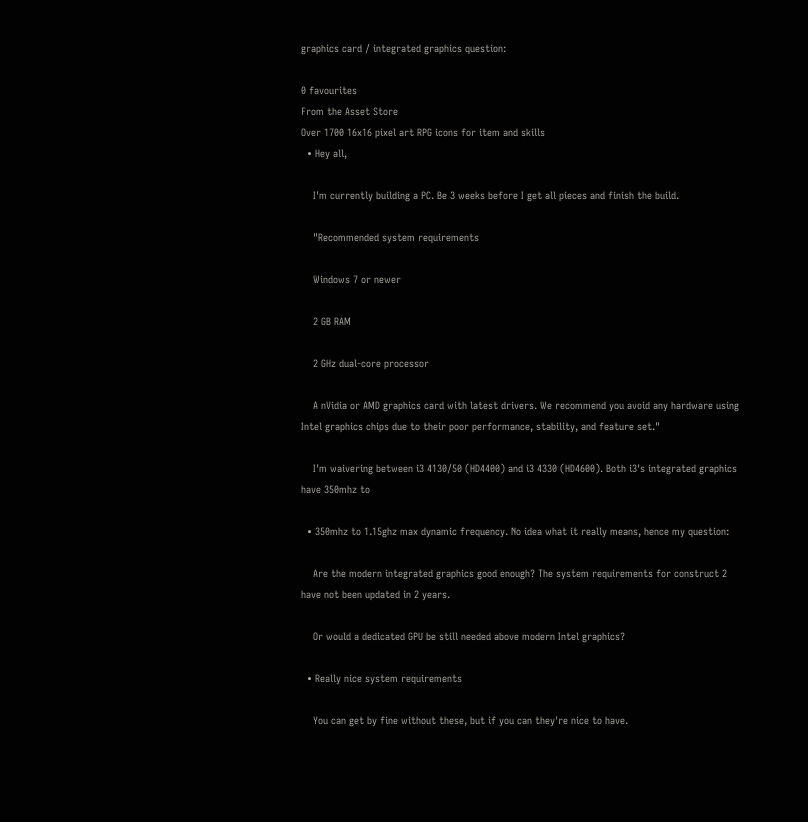graphics card / integrated graphics question:

0 favourites
From the Asset Store
Over 1700 16x16 pixel art RPG icons for item and skills
  • Hey all,

    I'm currently building a PC. Be 3 weeks before I get all pieces and finish the build.

    "Recommended system requirements

    Windows 7 or newer

    2 GB RAM

    2 GHz dual-core processor

    A nVidia or AMD graphics card with latest drivers. We recommend you avoid any hardware using Intel graphics chips due to their poor performance, stability, and feature set."

    I'm waivering between i3 4130/50 (HD4400) and i3 4330 (HD4600). Both i3's integrated graphics have 350mhz to

  • 350mhz to 1.15ghz max dynamic frequency. No idea what it really means, hence my question:

    Are the modern integrated graphics good enough? The system requirements for construct 2 have not been updated in 2 years.

    Or would a dedicated GPU be still needed above modern Intel graphics?

  • Really nice system requirements

    You can get by fine without these, but if you can they're nice to have.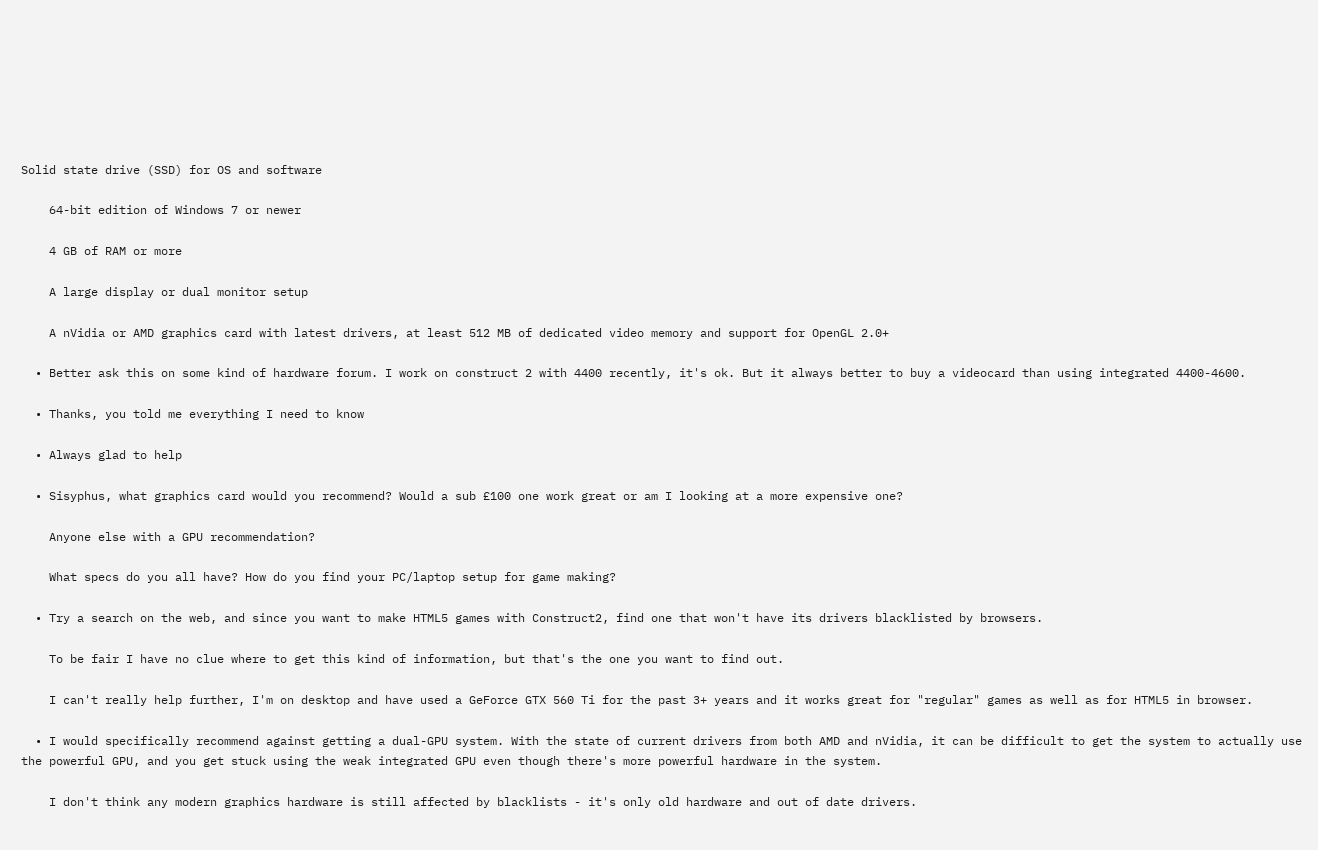Solid state drive (SSD) for OS and software

    64-bit edition of Windows 7 or newer

    4 GB of RAM or more

    A large display or dual monitor setup

    A nVidia or AMD graphics card with latest drivers, at least 512 MB of dedicated video memory and support for OpenGL 2.0+

  • Better ask this on some kind of hardware forum. I work on construct 2 with 4400 recently, it's ok. But it always better to buy a videocard than using integrated 4400-4600.

  • Thanks, you told me everything I need to know

  • Always glad to help

  • Sisyphus, what graphics card would you recommend? Would a sub £100 one work great or am I looking at a more expensive one?

    Anyone else with a GPU recommendation?

    What specs do you all have? How do you find your PC/laptop setup for game making?

  • Try a search on the web, and since you want to make HTML5 games with Construct2, find one that won't have its drivers blacklisted by browsers.

    To be fair I have no clue where to get this kind of information, but that's the one you want to find out.

    I can't really help further, I'm on desktop and have used a GeForce GTX 560 Ti for the past 3+ years and it works great for "regular" games as well as for HTML5 in browser.

  • I would specifically recommend against getting a dual-GPU system. With the state of current drivers from both AMD and nVidia, it can be difficult to get the system to actually use the powerful GPU, and you get stuck using the weak integrated GPU even though there's more powerful hardware in the system.

    I don't think any modern graphics hardware is still affected by blacklists - it's only old hardware and out of date drivers.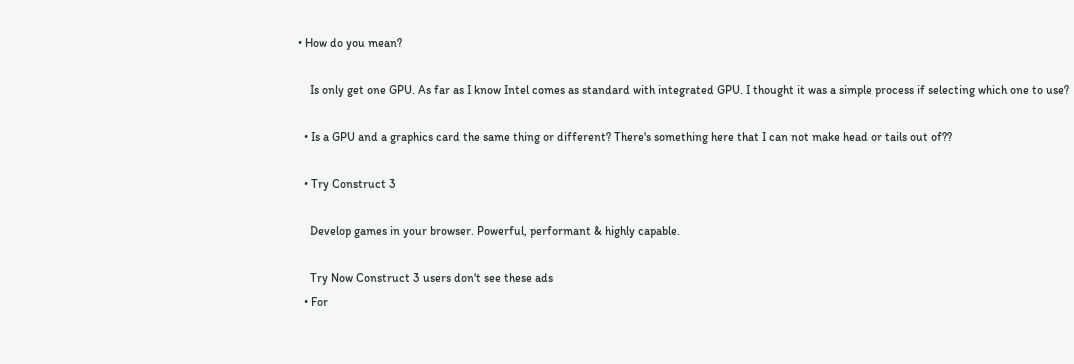• How do you mean?

    Is only get one GPU. As far as I know Intel comes as standard with integrated GPU. I thought it was a simple process if selecting which one to use?

  • Is a GPU and a graphics card the same thing or different? There's something here that I can not make head or tails out of??

  • Try Construct 3

    Develop games in your browser. Powerful, performant & highly capable.

    Try Now Construct 3 users don't see these ads
  • For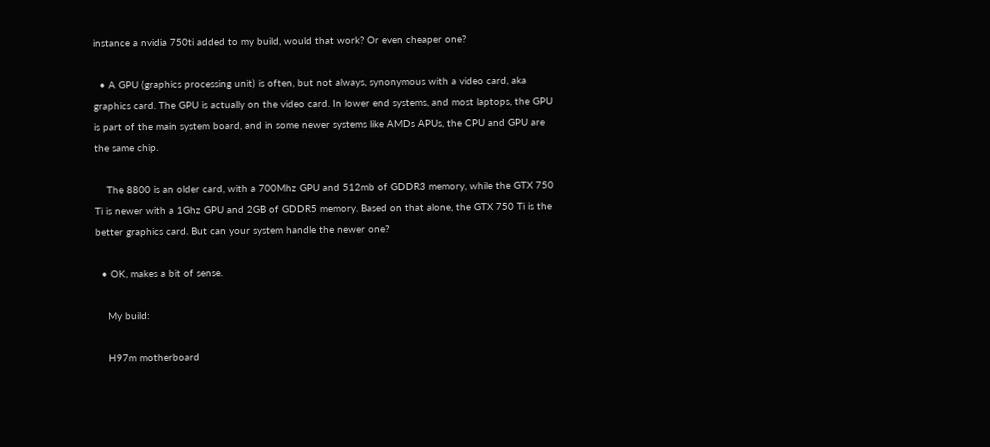instance a nvidia 750ti added to my build, would that work? Or even cheaper one?

  • A GPU (graphics processing unit) is often, but not always, synonymous with a video card, aka graphics card. The GPU is actually on the video card. In lower end systems, and most laptops, the GPU is part of the main system board, and in some newer systems like AMDs APUs, the CPU and GPU are the same chip.

    The 8800 is an older card, with a 700Mhz GPU and 512mb of GDDR3 memory, while the GTX 750 Ti is newer with a 1Ghz GPU and 2GB of GDDR5 memory. Based on that alone, the GTX 750 Ti is the better graphics card. But can your system handle the newer one?

  • OK, makes a bit of sense.

    My build:

    H97m motherboard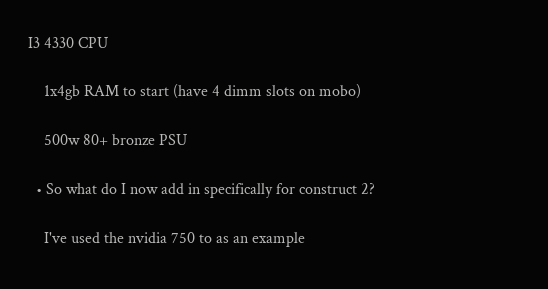I3 4330 CPU

    1x4gb RAM to start (have 4 dimm slots on mobo)

    500w 80+ bronze PSU

  • So what do I now add in specifically for construct 2?

    I've used the nvidia 750 to as an example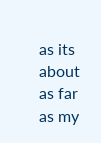as its about as far as my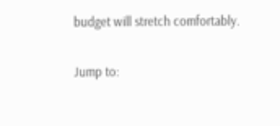budget will stretch comfortably.

Jump to: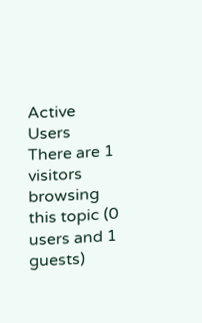Active Users
There are 1 visitors browsing this topic (0 users and 1 guests)